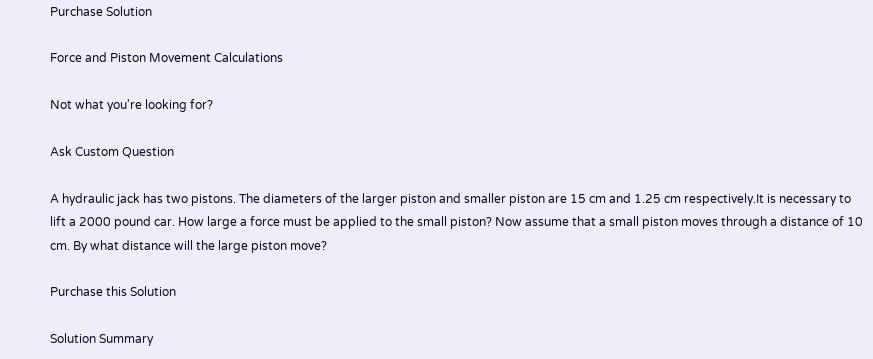Purchase Solution

Force and Piston Movement Calculations

Not what you're looking for?

Ask Custom Question

A hydraulic jack has two pistons. The diameters of the larger piston and smaller piston are 15 cm and 1.25 cm respectively.It is necessary to lift a 2000 pound car. How large a force must be applied to the small piston? Now assume that a small piston moves through a distance of 10 cm. By what distance will the large piston move?

Purchase this Solution

Solution Summary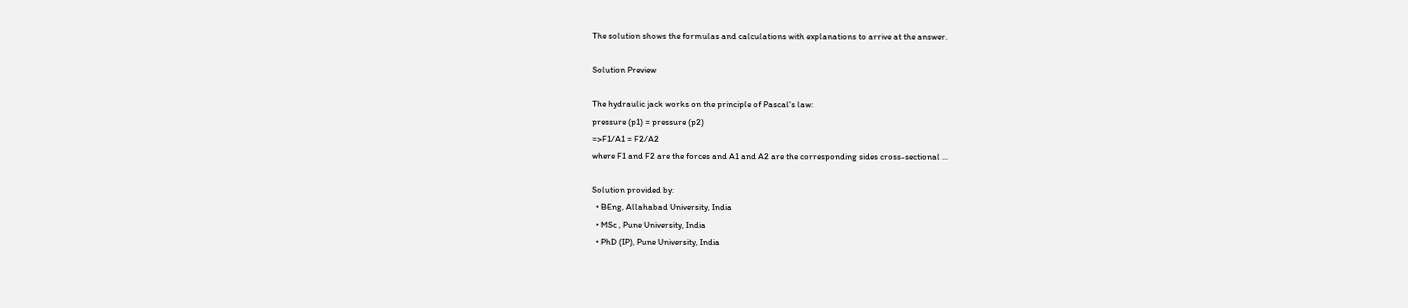The solution shows the formulas and calculations with explanations to arrive at the answer.

Solution Preview

The hydraulic jack works on the principle of Pascal's law:
pressure (p1) = pressure (p2)
=>F1/A1 = F2/A2
where F1 and F2 are the forces and A1 and A2 are the corresponding sides cross-sectional ...

Solution provided by:
  • BEng, Allahabad University, India
  • MSc , Pune University, India
  • PhD (IP), Pune University, India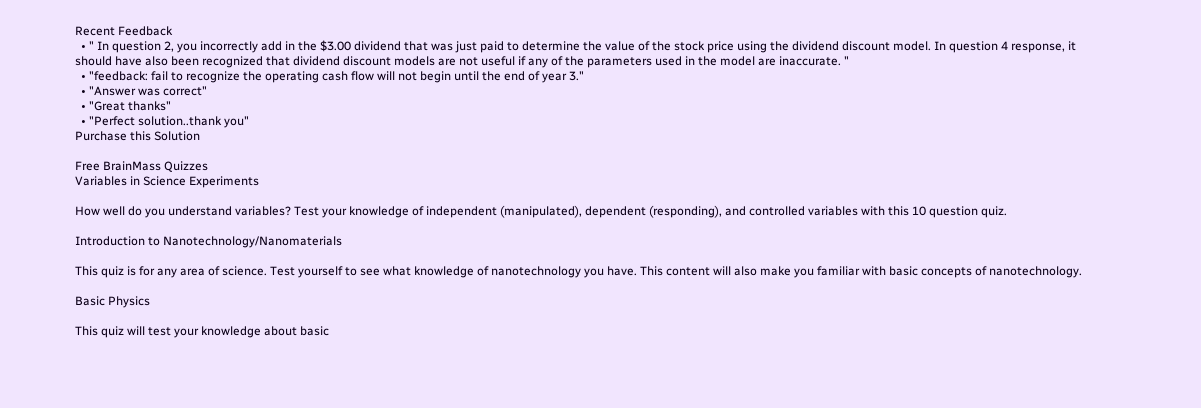Recent Feedback
  • " In question 2, you incorrectly add in the $3.00 dividend that was just paid to determine the value of the stock price using the dividend discount model. In question 4 response, it should have also been recognized that dividend discount models are not useful if any of the parameters used in the model are inaccurate. "
  • "feedback: fail to recognize the operating cash flow will not begin until the end of year 3."
  • "Answer was correct"
  • "Great thanks"
  • "Perfect solution..thank you"
Purchase this Solution

Free BrainMass Quizzes
Variables in Science Experiments

How well do you understand variables? Test your knowledge of independent (manipulated), dependent (responding), and controlled variables with this 10 question quiz.

Introduction to Nanotechnology/Nanomaterials

This quiz is for any area of science. Test yourself to see what knowledge of nanotechnology you have. This content will also make you familiar with basic concepts of nanotechnology.

Basic Physics

This quiz will test your knowledge about basic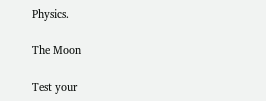Physics.

The Moon

Test your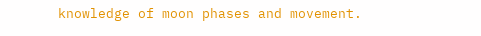knowledge of moon phases and movement.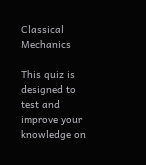Classical Mechanics

This quiz is designed to test and improve your knowledge on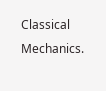Classical Mechanics.